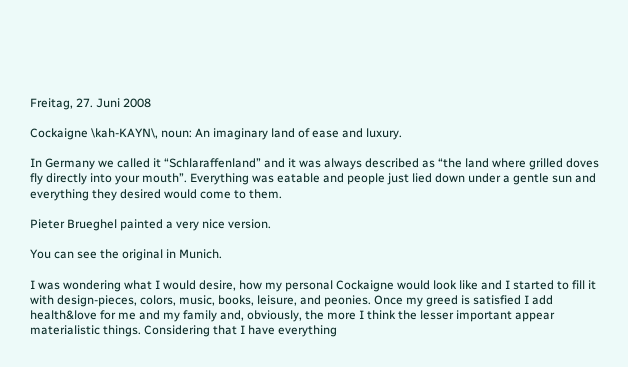Freitag, 27. Juni 2008

Cockaigne \kah-KAYN\, noun: An imaginary land of ease and luxury.

In Germany we called it “Schlaraffenland” and it was always described as “the land where grilled doves fly directly into your mouth”. Everything was eatable and people just lied down under a gentle sun and everything they desired would come to them.

Pieter Brueghel painted a very nice version.

You can see the original in Munich.

I was wondering what I would desire, how my personal Cockaigne would look like and I started to fill it with design-pieces, colors, music, books, leisure, and peonies. Once my greed is satisfied I add health&love for me and my family and, obviously, the more I think the lesser important appear materialistic things. Considering that I have everything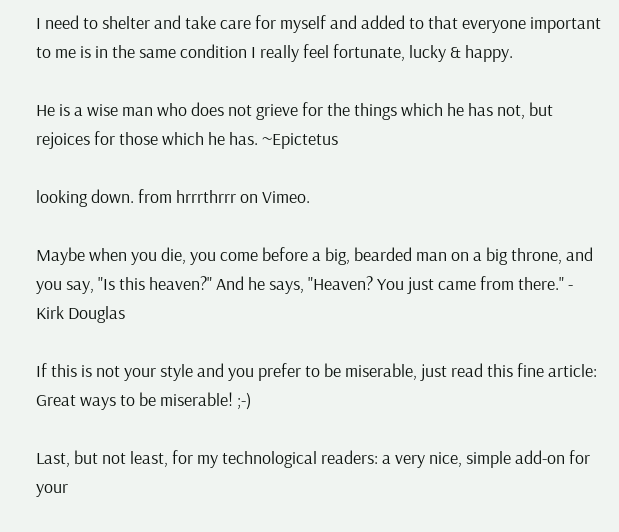I need to shelter and take care for myself and added to that everyone important to me is in the same condition I really feel fortunate, lucky & happy.

He is a wise man who does not grieve for the things which he has not, but rejoices for those which he has. ~Epictetus

looking down. from hrrrthrrr on Vimeo.

Maybe when you die, you come before a big, bearded man on a big throne, and you say, "Is this heaven?" And he says, "Heaven? You just came from there." - Kirk Douglas

If this is not your style and you prefer to be miserable, just read this fine article: Great ways to be miserable! ;-)

Last, but not least, for my technological readers: a very nice, simple add-on for your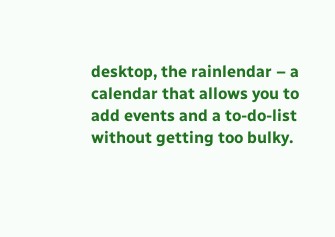desktop, the rainlendar – a calendar that allows you to add events and a to-do-list without getting too bulky.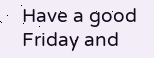Have a good Friday and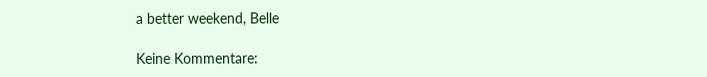a better weekend, Belle

Keine Kommentare: